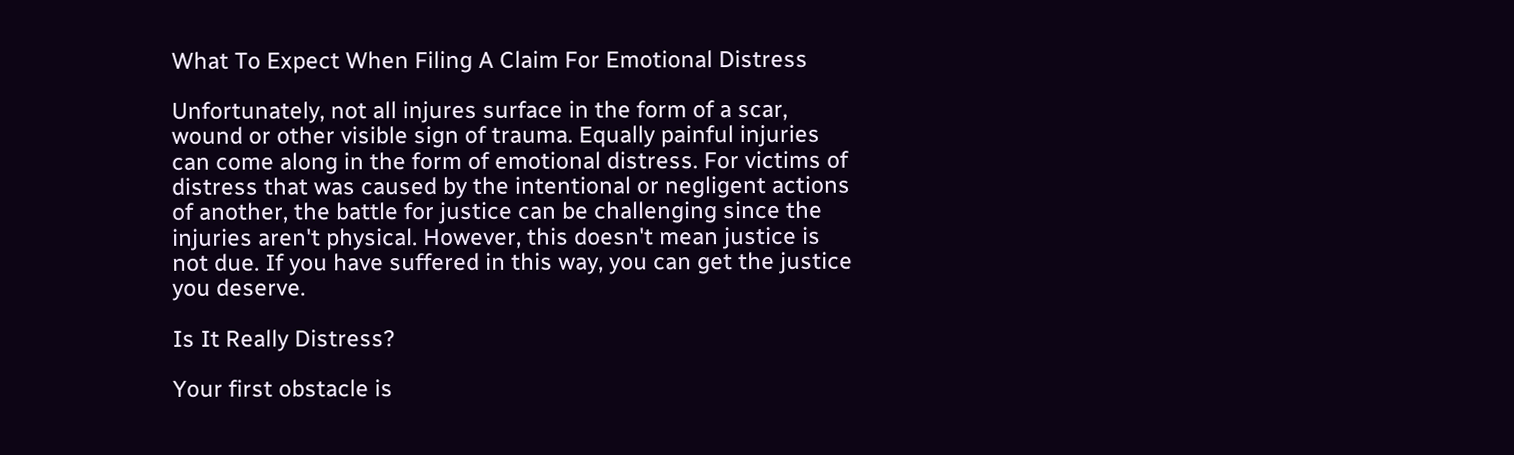What To Expect When Filing A Claim For Emotional Distress

Unfortunately, not all injures surface in the form of a scar, wound or other visible sign of trauma. Equally painful injuries can come along in the form of emotional distress. For victims of distress that was caused by the intentional or negligent actions of another, the battle for justice can be challenging since the injuries aren't physical. However, this doesn't mean justice is not due. If you have suffered in this way, you can get the justice you deserve.

Is It Really Distress?

Your first obstacle is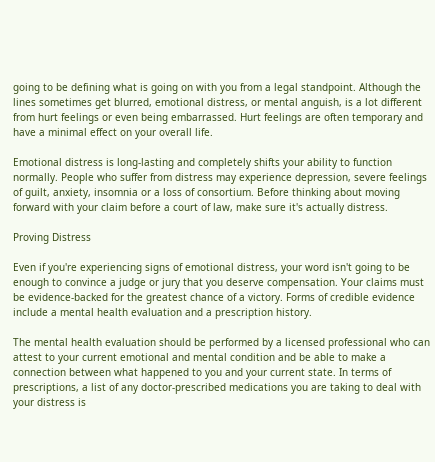going to be defining what is going on with you from a legal standpoint. Although the lines sometimes get blurred, emotional distress, or mental anguish, is a lot different from hurt feelings or even being embarrassed. Hurt feelings are often temporary and have a minimal effect on your overall life.

Emotional distress is long-lasting and completely shifts your ability to function normally. People who suffer from distress may experience depression, severe feelings of guilt, anxiety, insomnia or a loss of consortium. Before thinking about moving forward with your claim before a court of law, make sure it's actually distress.

Proving Distress

Even if you're experiencing signs of emotional distress, your word isn't going to be enough to convince a judge or jury that you deserve compensation. Your claims must be evidence-backed for the greatest chance of a victory. Forms of credible evidence include a mental health evaluation and a prescription history.

The mental health evaluation should be performed by a licensed professional who can attest to your current emotional and mental condition and be able to make a connection between what happened to you and your current state. In terms of prescriptions, a list of any doctor-prescribed medications you are taking to deal with your distress is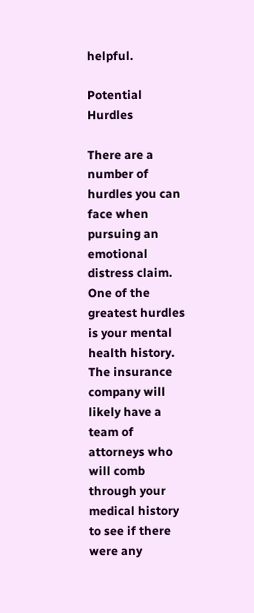helpful.

Potential Hurdles

There are a number of hurdles you can face when pursuing an emotional distress claim. One of the greatest hurdles is your mental health history. The insurance company will likely have a team of attorneys who will comb through your medical history to see if there were any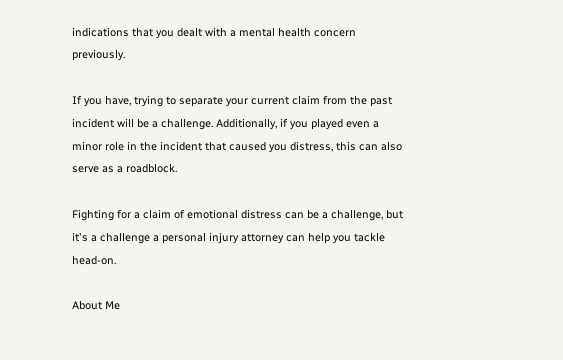indications that you dealt with a mental health concern previously.

If you have, trying to separate your current claim from the past incident will be a challenge. Additionally, if you played even a minor role in the incident that caused you distress, this can also serve as a roadblock.

Fighting for a claim of emotional distress can be a challenge, but it's a challenge a personal injury attorney can help you tackle head-on.

About Me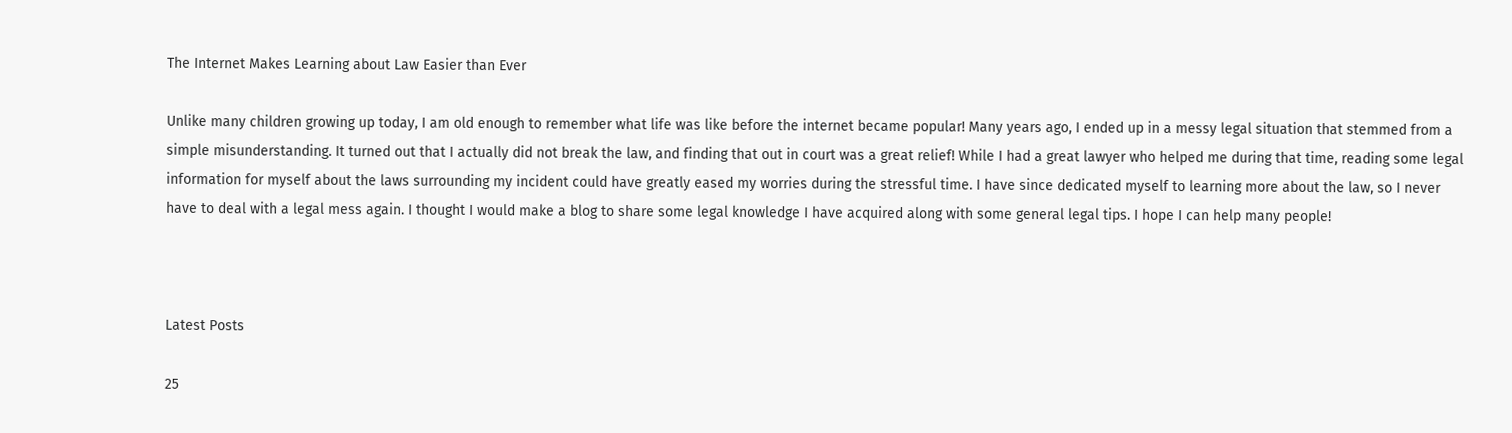The Internet Makes Learning about Law Easier than Ever

Unlike many children growing up today, I am old enough to remember what life was like before the internet became popular! Many years ago, I ended up in a messy legal situation that stemmed from a simple misunderstanding. It turned out that I actually did not break the law, and finding that out in court was a great relief! While I had a great lawyer who helped me during that time, reading some legal information for myself about the laws surrounding my incident could have greatly eased my worries during the stressful time. I have since dedicated myself to learning more about the law, so I never have to deal with a legal mess again. I thought I would make a blog to share some legal knowledge I have acquired along with some general legal tips. I hope I can help many people!



Latest Posts

25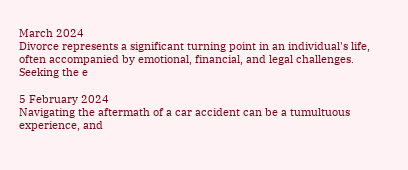March 2024
Divorce represents a significant turning point in an individual's life, often accompanied by emotional, financial, and legal challenges. Seeking the e

5 February 2024
Navigating the aftermath of a car accident can be a tumultuous experience, and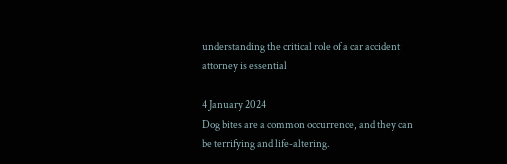understanding the critical role of a car accident attorney is essential

4 January 2024
Dog bites are a common occurrence, and they can be terrifying and life-altering.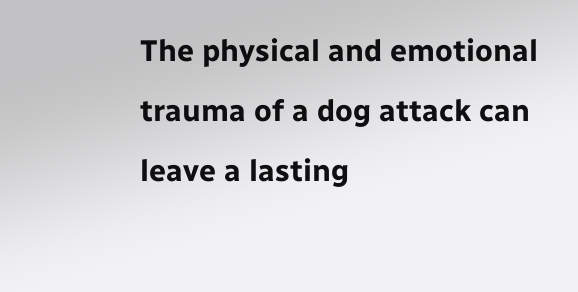The physical and emotional trauma of a dog attack can leave a lasting